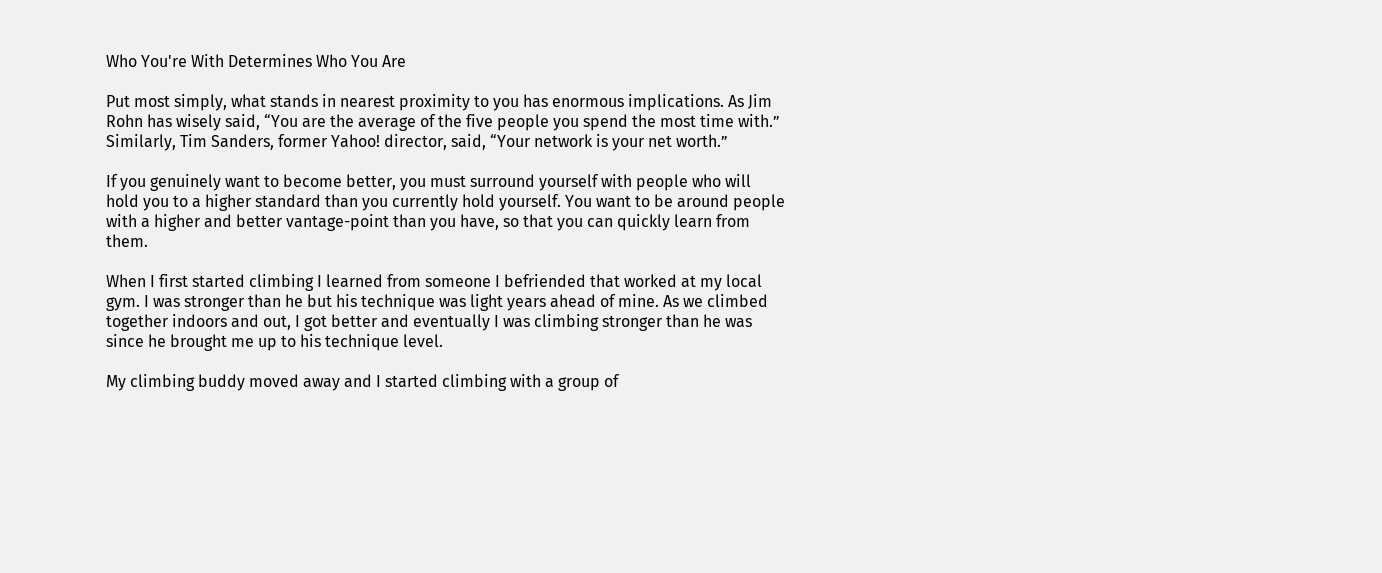Who You're With Determines Who You Are

Put most simply, what stands in nearest proximity to you has enormous implications. As Jim Rohn has wisely said, “You are the average of the five people you spend the most time with.” Similarly, Tim Sanders, former Yahoo! director, said, “Your network is your net worth.”

If you genuinely want to become better, you must surround yourself with people who will hold you to a higher standard than you currently hold yourself. You want to be around people with a higher and better vantage-point than you have, so that you can quickly learn from them.

When I first started climbing I learned from someone I befriended that worked at my local gym. I was stronger than he but his technique was light years ahead of mine. As we climbed together indoors and out, I got better and eventually I was climbing stronger than he was since he brought me up to his technique level.

My climbing buddy moved away and I started climbing with a group of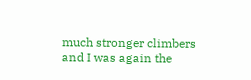much stronger climbers and I was again the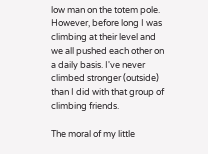low man on the totem pole. However, before long I was climbing at their level and we all pushed each other on a daily basis. I've never climbed stronger (outside) than I did with that group of climbing friends.

The moral of my little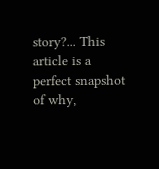story?... This article is a perfect snapshot of why,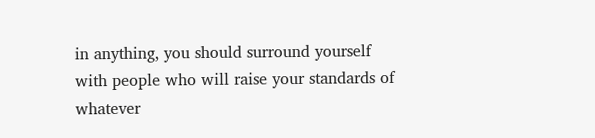in anything, you should surround yourself with people who will raise your standards of whatever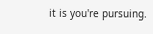it is you're pursuing.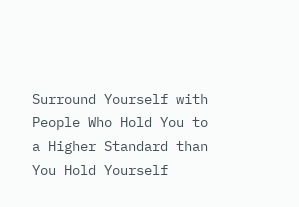Surround Yourself with People Who Hold You to a Higher Standard than You Hold Yourself